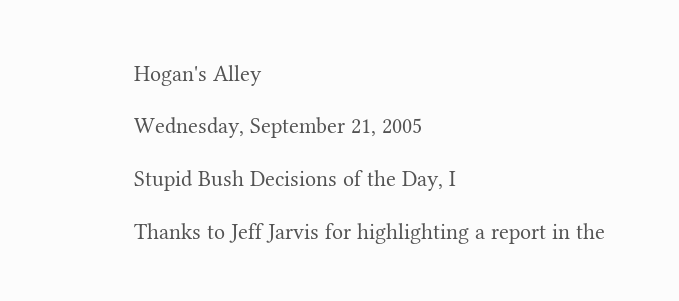Hogan's Alley

Wednesday, September 21, 2005

Stupid Bush Decisions of the Day, I

Thanks to Jeff Jarvis for highlighting a report in the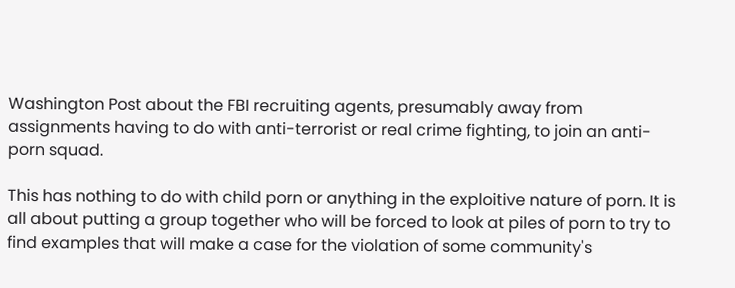Washington Post about the FBI recruiting agents, presumably away from assignments having to do with anti-terrorist or real crime fighting, to join an anti-porn squad.

This has nothing to do with child porn or anything in the exploitive nature of porn. It is all about putting a group together who will be forced to look at piles of porn to try to find examples that will make a case for the violation of some community's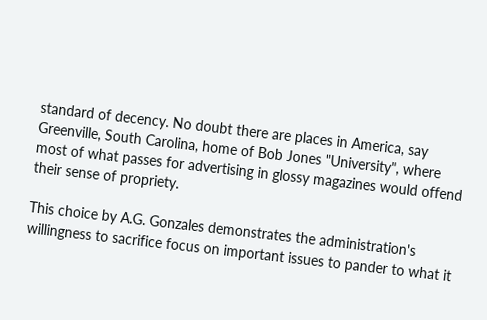standard of decency. No doubt there are places in America, say Greenville, South Carolina, home of Bob Jones "University", where most of what passes for advertising in glossy magazines would offend their sense of propriety.

This choice by A.G. Gonzales demonstrates the administration's willingness to sacrifice focus on important issues to pander to what it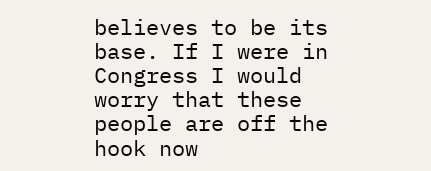believes to be its base. If I were in Congress I would worry that these people are off the hook now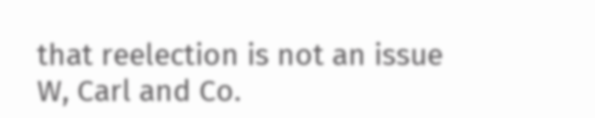that reelection is not an issue W, Carl and Co.